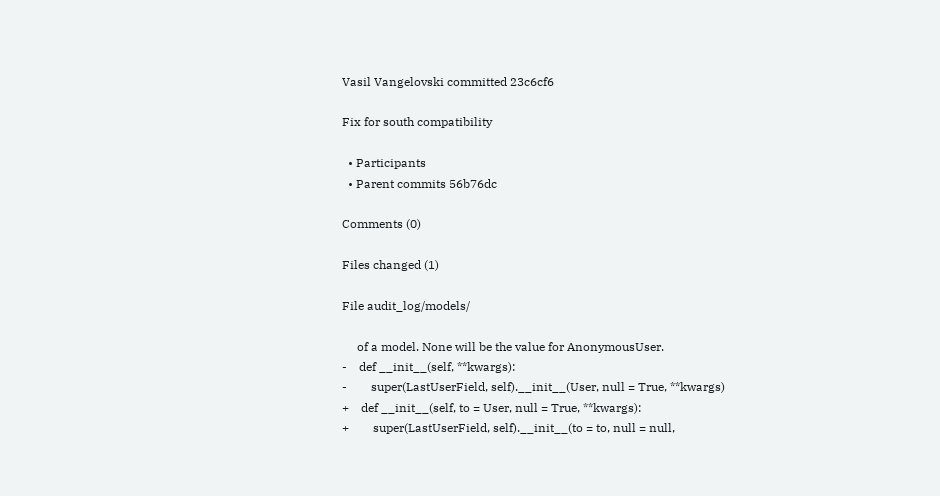Vasil Vangelovski committed 23c6cf6

Fix for south compatibility

  • Participants
  • Parent commits 56b76dc

Comments (0)

Files changed (1)

File audit_log/models/

     of a model. None will be the value for AnonymousUser.
-    def __init__(self, **kwargs):
-        super(LastUserField, self).__init__(User, null = True, **kwargs)
+    def __init__(self, to = User, null = True, **kwargs):
+        super(LastUserField, self).__init__(to = to, null = null,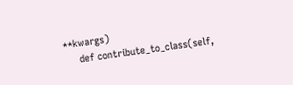**kwargs)
     def contribute_to_class(self,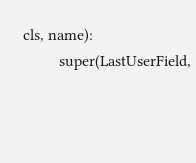cls, name):
         super(LastUserField,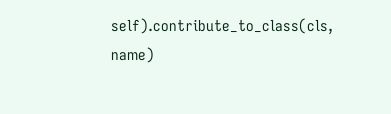self).contribute_to_class(cls, name)